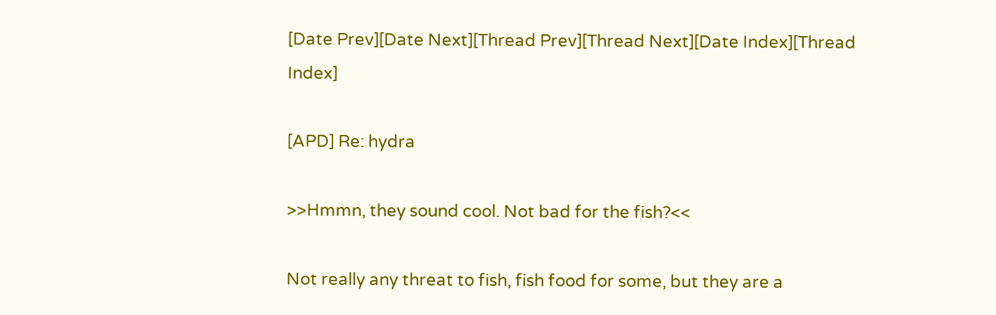[Date Prev][Date Next][Thread Prev][Thread Next][Date Index][Thread Index]

[APD] Re: hydra

>>Hmmn, they sound cool. Not bad for the fish?<<

Not really any threat to fish, fish food for some, but they are a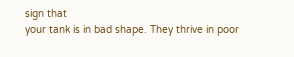sign that
your tank is in bad shape. They thrive in poor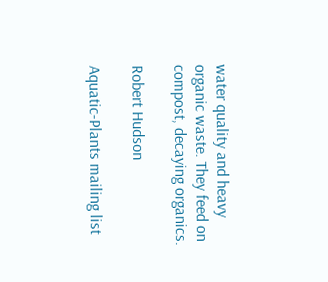water quality and heavy
organic waste. They feed on compost, decaying organics.

Robert Hudson

Aquatic-Plants mailing list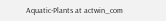Aquatic-Plants at actwin_com